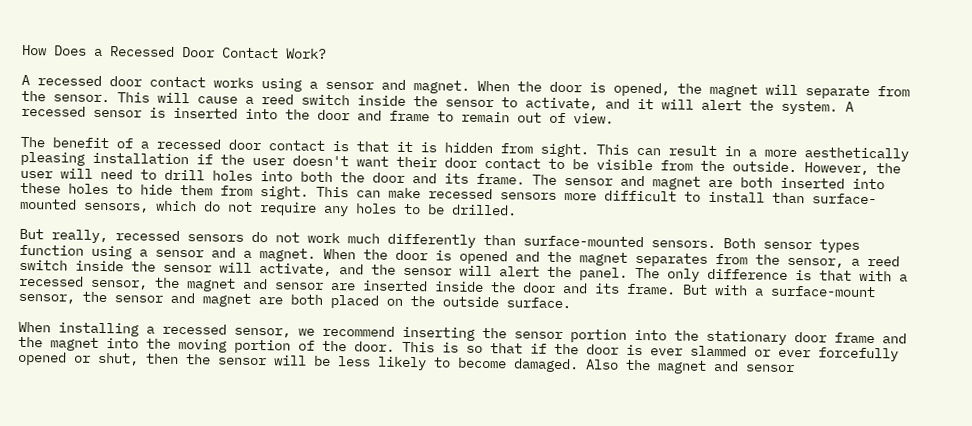How Does a Recessed Door Contact Work?

A recessed door contact works using a sensor and magnet. When the door is opened, the magnet will separate from the sensor. This will cause a reed switch inside the sensor to activate, and it will alert the system. A recessed sensor is inserted into the door and frame to remain out of view.

The benefit of a recessed door contact is that it is hidden from sight. This can result in a more aesthetically pleasing installation if the user doesn't want their door contact to be visible from the outside. However, the user will need to drill holes into both the door and its frame. The sensor and magnet are both inserted into these holes to hide them from sight. This can make recessed sensors more difficult to install than surface-mounted sensors, which do not require any holes to be drilled.

But really, recessed sensors do not work much differently than surface-mounted sensors. Both sensor types function using a sensor and a magnet. When the door is opened and the magnet separates from the sensor, a reed switch inside the sensor will activate, and the sensor will alert the panel. The only difference is that with a recessed sensor, the magnet and sensor are inserted inside the door and its frame. But with a surface-mount sensor, the sensor and magnet are both placed on the outside surface.

When installing a recessed sensor, we recommend inserting the sensor portion into the stationary door frame and the magnet into the moving portion of the door. This is so that if the door is ever slammed or ever forcefully opened or shut, then the sensor will be less likely to become damaged. Also the magnet and sensor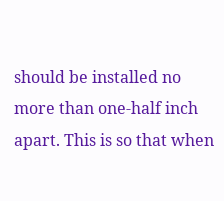should be installed no more than one-half inch apart. This is so that when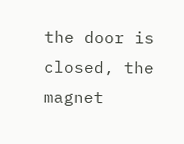the door is closed, the magnet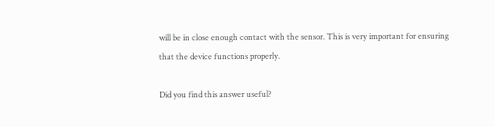will be in close enough contact with the sensor. This is very important for ensuring that the device functions properly.

Did you find this answer useful?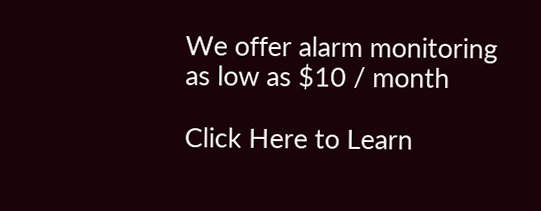We offer alarm monitoring as low as $10 / month

Click Here to Learn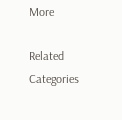More

Related Categories